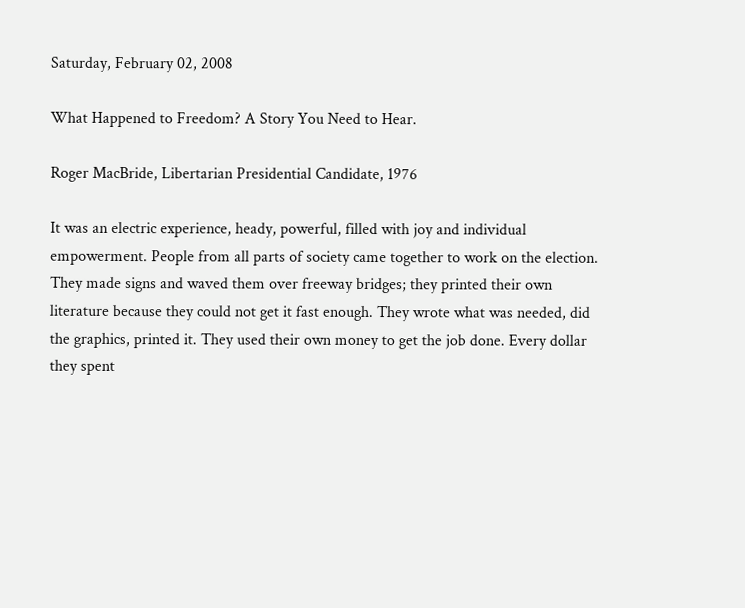Saturday, February 02, 2008

What Happened to Freedom? A Story You Need to Hear.

Roger MacBride, Libertarian Presidential Candidate, 1976

It was an electric experience, heady, powerful, filled with joy and individual empowerment. People from all parts of society came together to work on the election. They made signs and waved them over freeway bridges; they printed their own literature because they could not get it fast enough. They wrote what was needed, did the graphics, printed it. They used their own money to get the job done. Every dollar they spent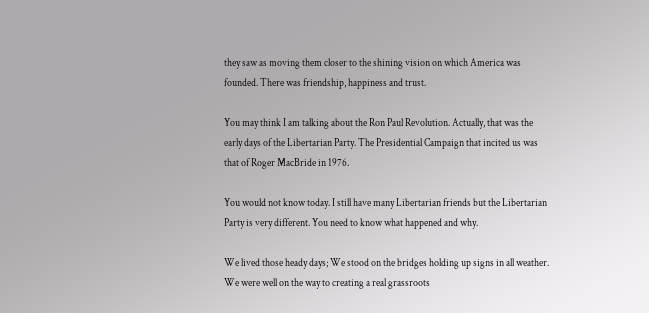they saw as moving them closer to the shining vision on which America was founded. There was friendship, happiness and trust.

You may think I am talking about the Ron Paul Revolution. Actually, that was the early days of the Libertarian Party. The Presidential Campaign that incited us was that of Roger MacBride in 1976.

You would not know today. I still have many Libertarian friends but the Libertarian Party is very different. You need to know what happened and why.

We lived those heady days; We stood on the bridges holding up signs in all weather. We were well on the way to creating a real grassroots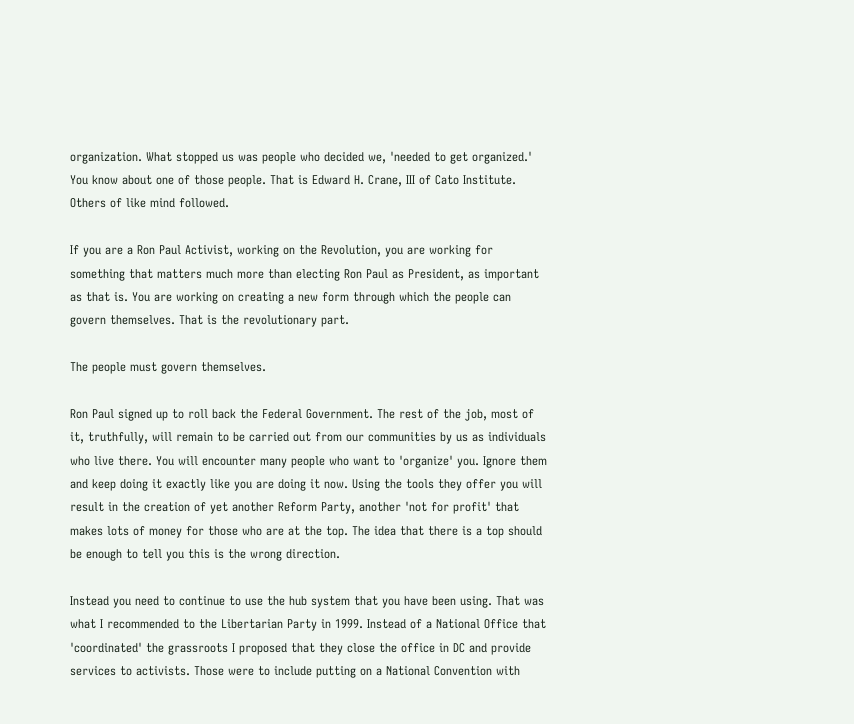organization. What stopped us was people who decided we, 'needed to get organized.' You know about one of those people. That is Edward H. Crane, III of Cato Institute. Others of like mind followed.

If you are a Ron Paul Activist, working on the Revolution, you are working for something that matters much more than electing Ron Paul as President, as important as that is. You are working on creating a new form through which the people can govern themselves. That is the revolutionary part.

The people must govern themselves.

Ron Paul signed up to roll back the Federal Government. The rest of the job, most of it, truthfully, will remain to be carried out from our communities by us as individuals who live there. You will encounter many people who want to 'organize' you. Ignore them and keep doing it exactly like you are doing it now. Using the tools they offer you will result in the creation of yet another Reform Party, another 'not for profit' that makes lots of money for those who are at the top. The idea that there is a top should be enough to tell you this is the wrong direction.

Instead you need to continue to use the hub system that you have been using. That was what I recommended to the Libertarian Party in 1999. Instead of a National Office that 'coordinated' the grassroots I proposed that they close the office in DC and provide services to activists. Those were to include putting on a National Convention with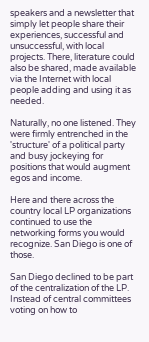speakers and a newsletter that simply let people share their experiences, successful and unsuccessful, with local projects. There, literature could also be shared, made available via the Internet with local people adding and using it as needed.

Naturally, no one listened. They were firmly entrenched in the 'structure' of a political party and busy jockeying for positions that would augment egos and income.

Here and there across the country local LP organizations continued to use the networking forms you would recognize. San Diego is one of those.

San Diego declined to be part of the centralization of the LP. Instead of central committees voting on how to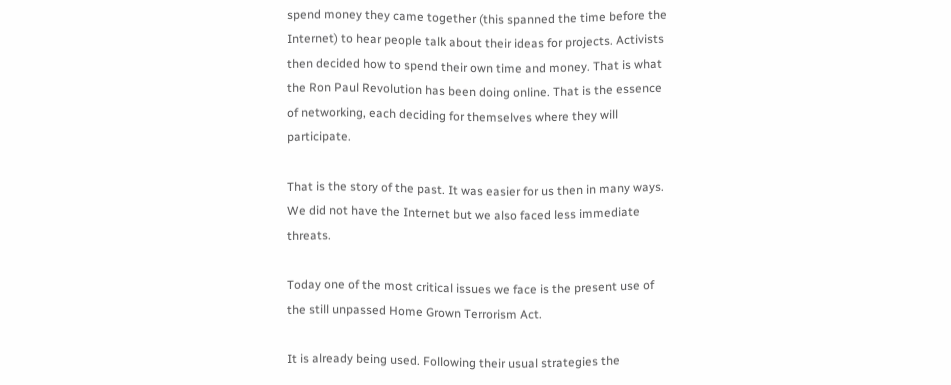spend money they came together (this spanned the time before the Internet) to hear people talk about their ideas for projects. Activists then decided how to spend their own time and money. That is what the Ron Paul Revolution has been doing online. That is the essence of networking, each deciding for themselves where they will participate.

That is the story of the past. It was easier for us then in many ways. We did not have the Internet but we also faced less immediate threats.

Today one of the most critical issues we face is the present use of the still unpassed Home Grown Terrorism Act.

It is already being used. Following their usual strategies the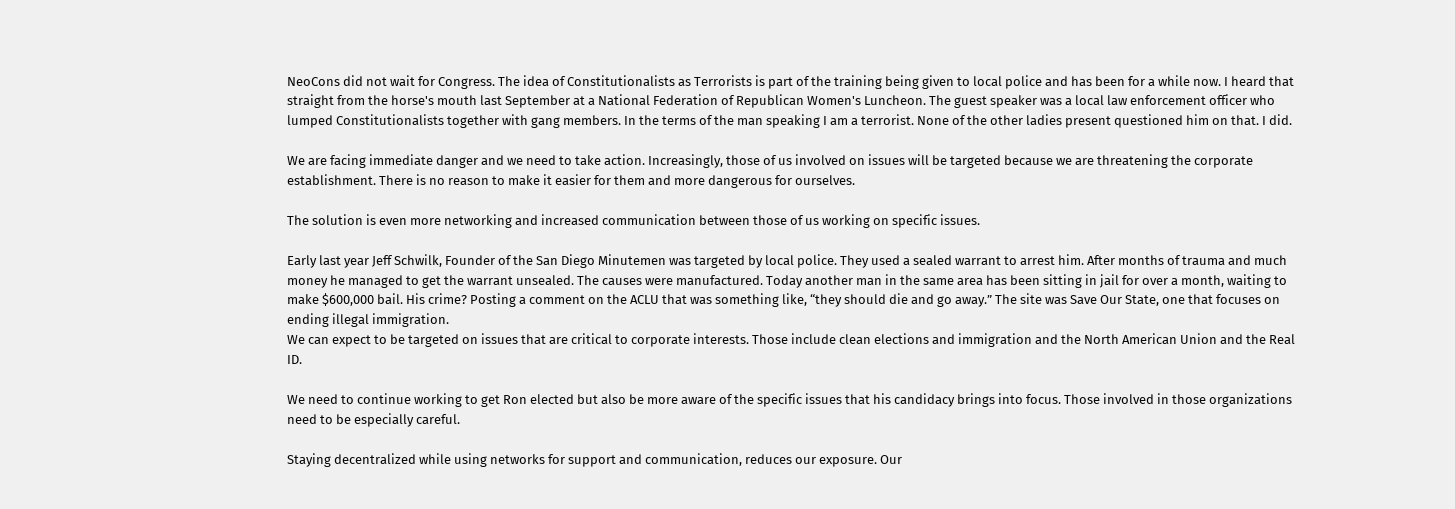NeoCons did not wait for Congress. The idea of Constitutionalists as Terrorists is part of the training being given to local police and has been for a while now. I heard that straight from the horse's mouth last September at a National Federation of Republican Women's Luncheon. The guest speaker was a local law enforcement officer who lumped Constitutionalists together with gang members. In the terms of the man speaking I am a terrorist. None of the other ladies present questioned him on that. I did.

We are facing immediate danger and we need to take action. Increasingly, those of us involved on issues will be targeted because we are threatening the corporate establishment. There is no reason to make it easier for them and more dangerous for ourselves.

The solution is even more networking and increased communication between those of us working on specific issues.

Early last year Jeff Schwilk, Founder of the San Diego Minutemen was targeted by local police. They used a sealed warrant to arrest him. After months of trauma and much money he managed to get the warrant unsealed. The causes were manufactured. Today another man in the same area has been sitting in jail for over a month, waiting to make $600,000 bail. His crime? Posting a comment on the ACLU that was something like, “they should die and go away.” The site was Save Our State, one that focuses on ending illegal immigration.
We can expect to be targeted on issues that are critical to corporate interests. Those include clean elections and immigration and the North American Union and the Real ID.

We need to continue working to get Ron elected but also be more aware of the specific issues that his candidacy brings into focus. Those involved in those organizations need to be especially careful.

Staying decentralized while using networks for support and communication, reduces our exposure. Our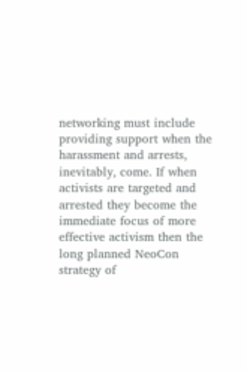networking must include providing support when the harassment and arrests, inevitably, come. If when activists are targeted and arrested they become the immediate focus of more effective activism then the long planned NeoCon strategy of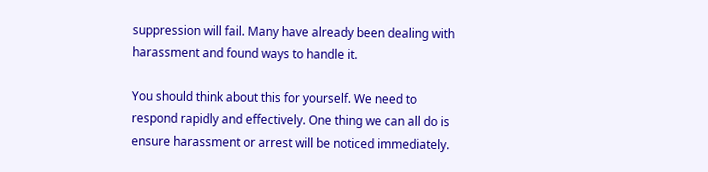suppression will fail. Many have already been dealing with harassment and found ways to handle it.

You should think about this for yourself. We need to respond rapidly and effectively. One thing we can all do is ensure harassment or arrest will be noticed immediately.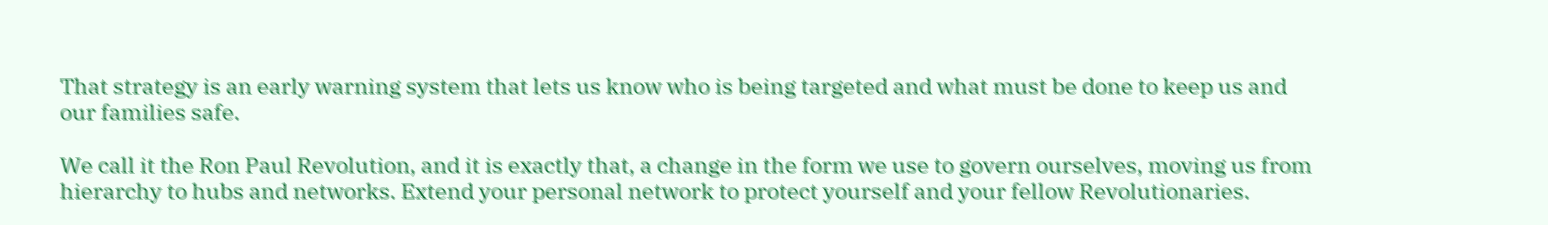That strategy is an early warning system that lets us know who is being targeted and what must be done to keep us and our families safe.

We call it the Ron Paul Revolution, and it is exactly that, a change in the form we use to govern ourselves, moving us from hierarchy to hubs and networks. Extend your personal network to protect yourself and your fellow Revolutionaries.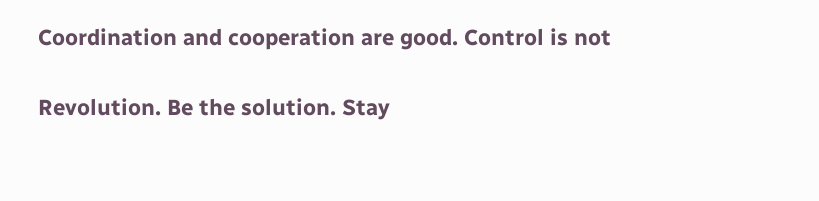Coordination and cooperation are good. Control is not

Revolution. Be the solution. Stay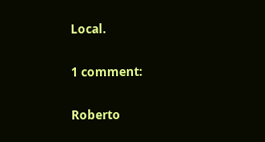Local.

1 comment:

Roberto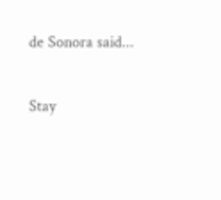de Sonora said...

Stay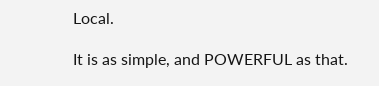Local.

It is as simple, and POWERFUL as that.